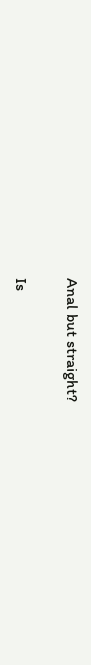Anal but straight?

Is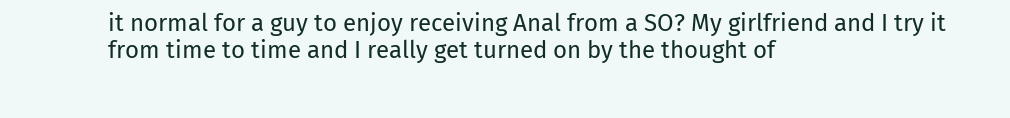it normal for a guy to enjoy receiving Anal from a SO? My girlfriend and I try it from time to time and I really get turned on by the thought of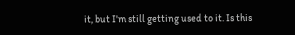it, but I'm still getting used to it. Is this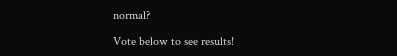normal?

Vote below to see results!